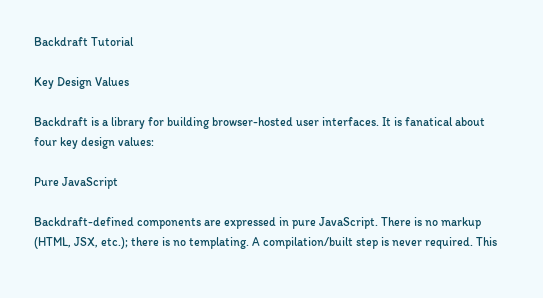Backdraft Tutorial

Key Design Values

Backdraft is a library for building browser-hosted user interfaces. It is fanatical about four key design values:

Pure JavaScript

Backdraft-defined components are expressed in pure JavaScript. There is no markup (HTML, JSX, etc.); there is no templating. A compilation/built step is never required. This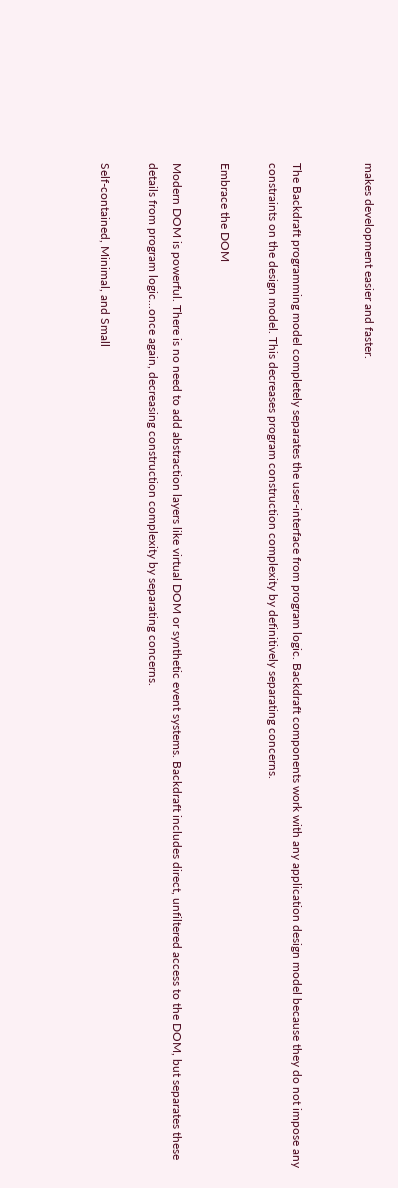makes development easier and faster.


The Backdraft programming model completely separates the user-interface from program logic. Backdraft components work with any application design model because they do not impose any constraints on the design model. This decreases program construction complexity by definitively separating concerns.

Embrace the DOM

Modern DOM is powerful. There is no need to add abstraction layers like virtual DOM or synthetic event systems. Backdraft includes direct, unfiltered access to the DOM, but separates these details from program logic...once again, decreasing construction complexity by separating concerns.

Self-contained, Minimal, and Small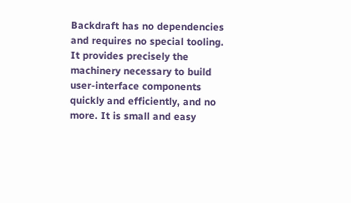Backdraft has no dependencies and requires no special tooling. It provides precisely the machinery necessary to build user-interface components quickly and efficiently, and no more. It is small and easy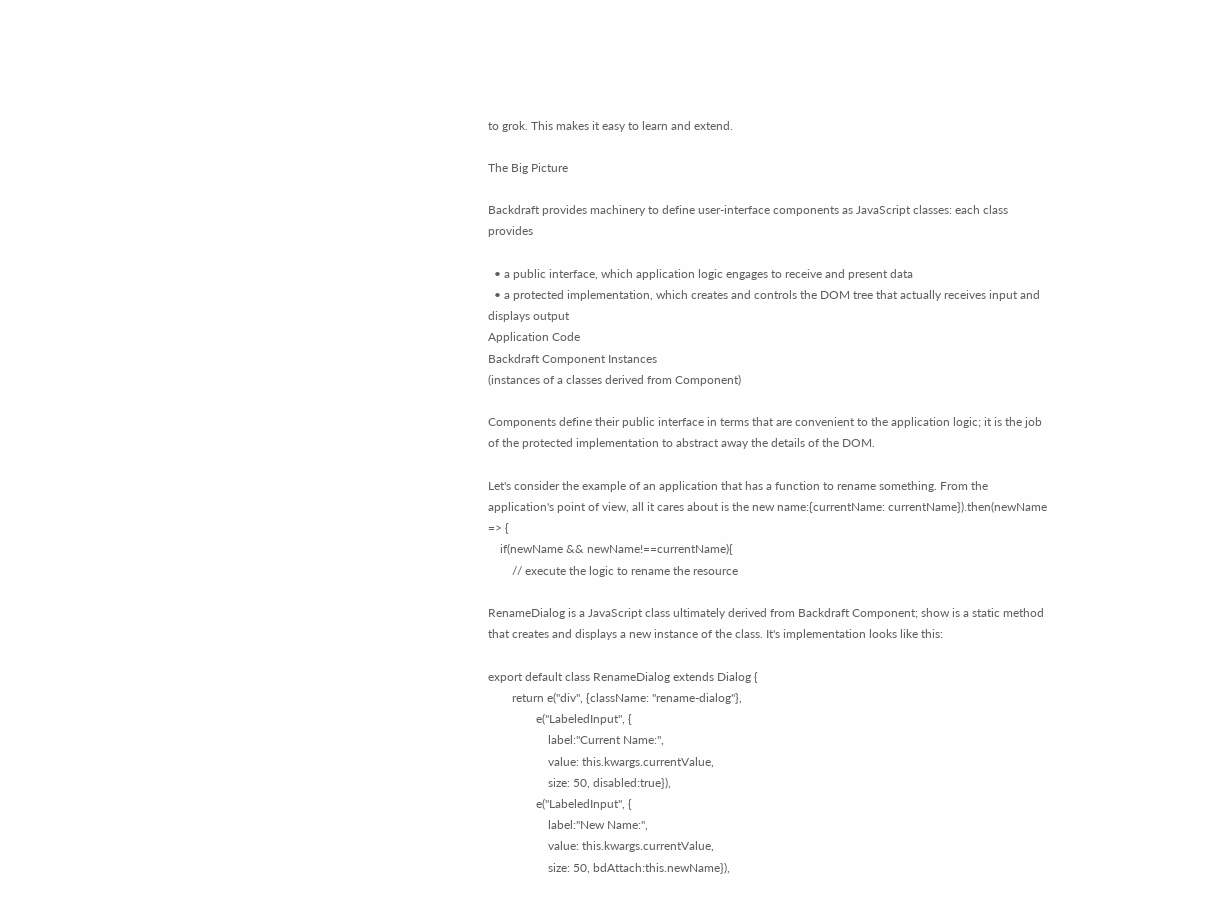to grok. This makes it easy to learn and extend.

The Big Picture

Backdraft provides machinery to define user-interface components as JavaScript classes: each class provides

  • a public interface, which application logic engages to receive and present data
  • a protected implementation, which creates and controls the DOM tree that actually receives input and displays output
Application Code
Backdraft Component Instances
(instances of a classes derived from Component)

Components define their public interface in terms that are convenient to the application logic; it is the job of the protected implementation to abstract away the details of the DOM.

Let's consider the example of an application that has a function to rename something. From the application's point of view, all it cares about is the new name:{currentName: currentName}).then(newName => {
    if(newName && newName!==currentName){
        // execute the logic to rename the resource

RenameDialog is a JavaScript class ultimately derived from Backdraft Component; show is a static method that creates and displays a new instance of the class. It's implementation looks like this:

export default class RenameDialog extends Dialog {
        return e("div", {className: "rename-dialog"},
                e("LabeledInput", {
                    label:"Current Name:",
                    value: this.kwargs.currentValue,
                    size: 50, disabled:true}),
                e("LabeledInput", {
                    label:"New Name:",
                    value: this.kwargs.currentValue,
                    size: 50, bdAttach:this.newName}),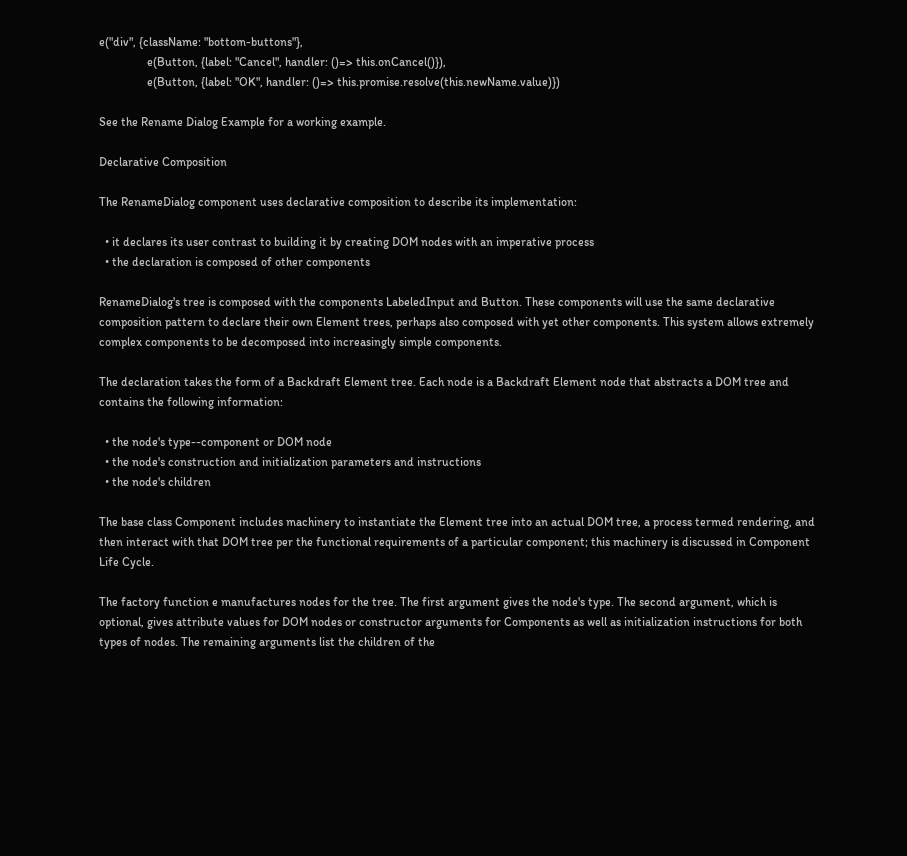e("div", {className: "bottom-buttons"},
                e(Button, {label: "Cancel", handler: ()=> this.onCancel()}),
                e(Button, {label: "OK", handler: ()=> this.promise.resolve(this.newName.value)})

See the Rename Dialog Example for a working example.

Declarative Composition

The RenameDialog component uses declarative composition to describe its implementation:

  • it declares its user contrast to building it by creating DOM nodes with an imperative process
  • the declaration is composed of other components

RenameDialog's tree is composed with the components LabeledInput and Button. These components will use the same declarative composition pattern to declare their own Element trees, perhaps also composed with yet other components. This system allows extremely complex components to be decomposed into increasingly simple components.

The declaration takes the form of a Backdraft Element tree. Each node is a Backdraft Element node that abstracts a DOM tree and contains the following information:

  • the node's type--component or DOM node
  • the node's construction and initialization parameters and instructions
  • the node's children

The base class Component includes machinery to instantiate the Element tree into an actual DOM tree, a process termed rendering, and then interact with that DOM tree per the functional requirements of a particular component; this machinery is discussed in Component Life Cycle.

The factory function e manufactures nodes for the tree. The first argument gives the node's type. The second argument, which is optional, gives attribute values for DOM nodes or constructor arguments for Components as well as initialization instructions for both types of nodes. The remaining arguments list the children of the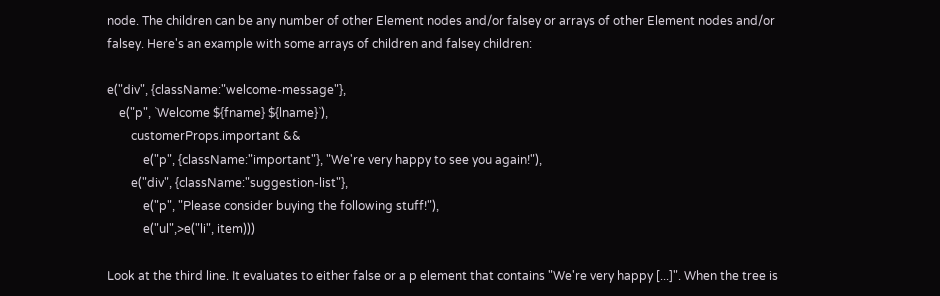node. The children can be any number of other Element nodes and/or falsey or arrays of other Element nodes and/or falsey. Here's an example with some arrays of children and falsey children:

e("div", {className:"welcome-message"},
    e("p", `Welcome ${fname} ${lname}`),
        customerProps.important &&
            e("p", {className:"important"}, "We're very happy to see you again!"),
        e("div", {className:"suggestion-list"},
            e("p", "Please consider buying the following stuff!"),
            e("ul",>e("li", item)))

Look at the third line. It evaluates to either false or a p element that contains "We're very happy [...]". When the tree is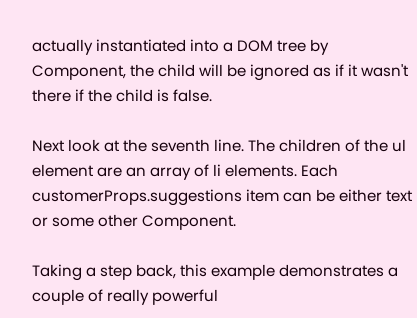actually instantiated into a DOM tree by Component, the child will be ignored as if it wasn't there if the child is false.

Next look at the seventh line. The children of the ul element are an array of li elements. Each customerProps.suggestions item can be either text or some other Component.

Taking a step back, this example demonstrates a couple of really powerful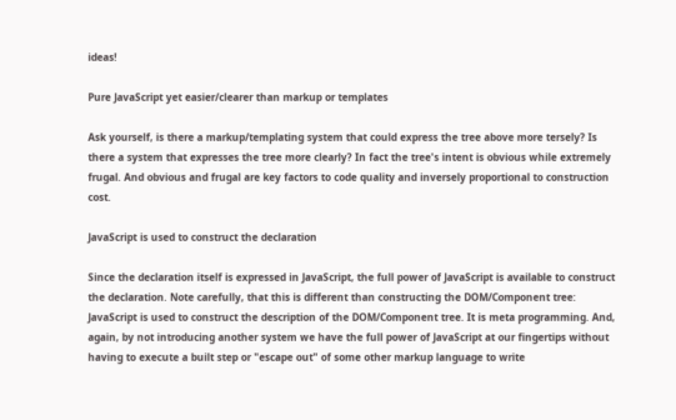ideas!

Pure JavaScript yet easier/clearer than markup or templates

Ask yourself, is there a markup/templating system that could express the tree above more tersely? Is there a system that expresses the tree more clearly? In fact the tree's intent is obvious while extremely frugal. And obvious and frugal are key factors to code quality and inversely proportional to construction cost.

JavaScript is used to construct the declaration

Since the declaration itself is expressed in JavaScript, the full power of JavaScript is available to construct the declaration. Note carefully, that this is different than constructing the DOM/Component tree: JavaScript is used to construct the description of the DOM/Component tree. It is meta programming. And, again, by not introducing another system we have the full power of JavaScript at our fingertips without having to execute a built step or "escape out" of some other markup language to write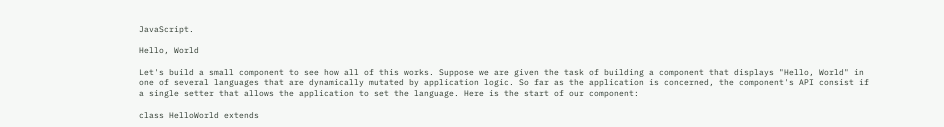JavaScript.

Hello, World

Let's build a small component to see how all of this works. Suppose we are given the task of building a component that displays "Hello, World" in one of several languages that are dynamically mutated by application logic. So far as the application is concerned, the component's API consist if a single setter that allows the application to set the language. Here is the start of our component:

class HelloWorld extends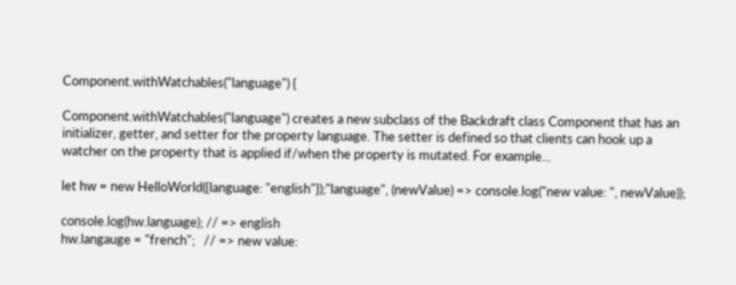Component.withWatchables("language") {

Component.withWatchables("language") creates a new subclass of the Backdraft class Component that has an initializer, getter, and setter for the property language. The setter is defined so that clients can hook up a watcher on the property that is applied if/when the property is mutated. For example...

let hw = new HelloWorld({language: "english"});"language", (newValue) => console.log("new value: ", newValue));

console.log(hw.language); // => english
hw.langauge = "french";   // => new value: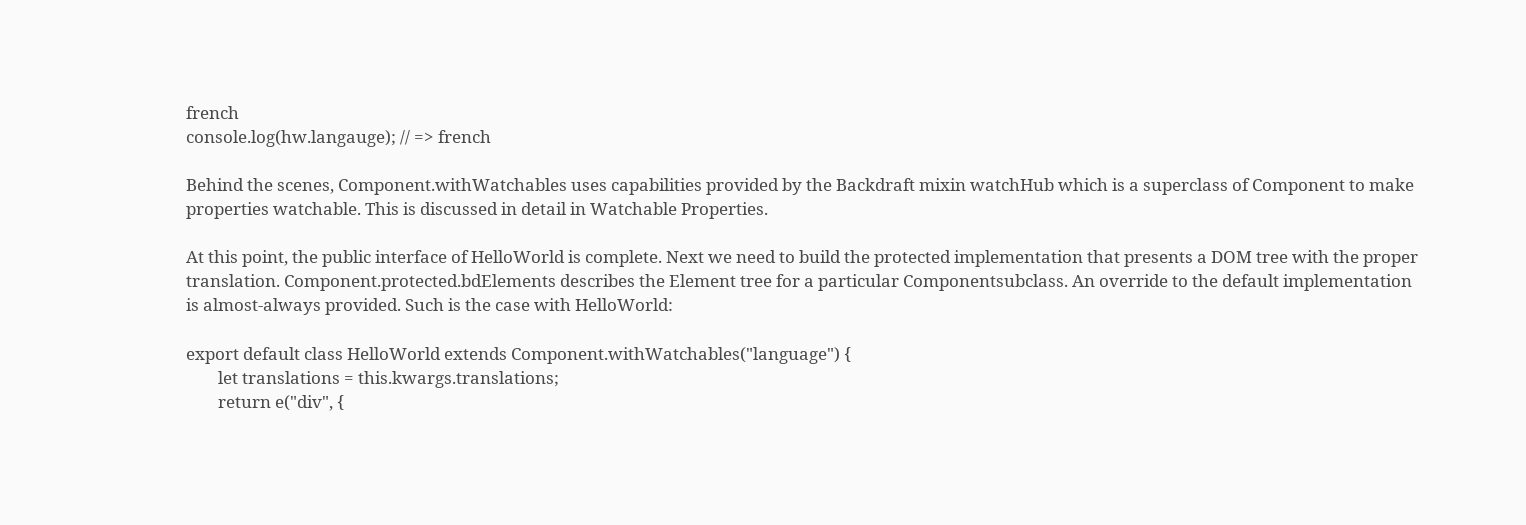french
console.log(hw.langauge); // => french

Behind the scenes, Component.withWatchables uses capabilities provided by the Backdraft mixin watchHub which is a superclass of Component to make properties watchable. This is discussed in detail in Watchable Properties.

At this point, the public interface of HelloWorld is complete. Next we need to build the protected implementation that presents a DOM tree with the proper translation. Component.protected.bdElements describes the Element tree for a particular Componentsubclass. An override to the default implementation is almost-always provided. Such is the case with HelloWorld:

export default class HelloWorld extends Component.withWatchables("language") {
        let translations = this.kwargs.translations;
        return e("div", {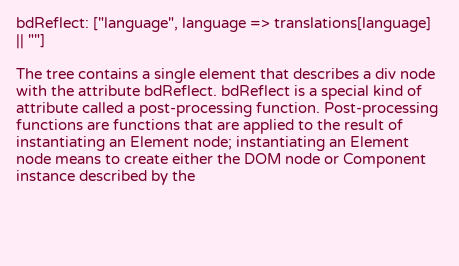bdReflect: ["language", language => translations[language] || ""]

The tree contains a single element that describes a div node with the attribute bdReflect. bdReflect is a special kind of attribute called a post-processing function. Post-processing functions are functions that are applied to the result of instantiating an Element node; instantiating an Element node means to create either the DOM node or Component instance described by the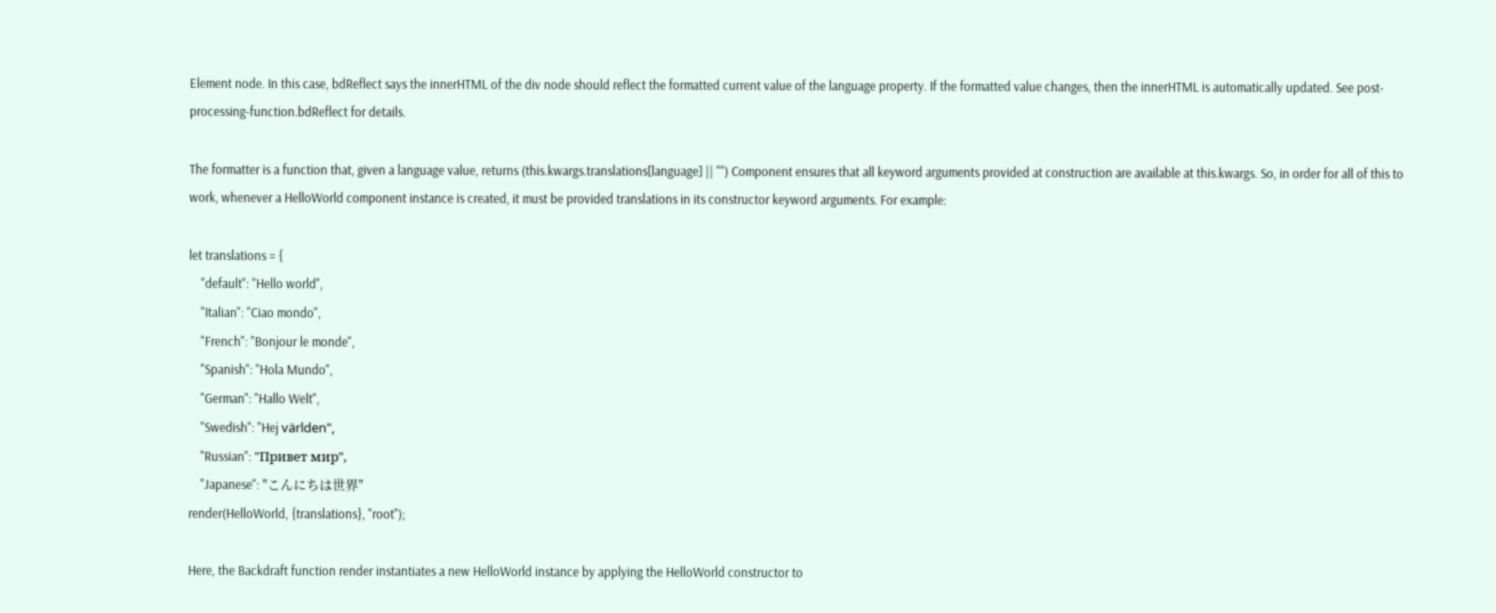Element node. In this case, bdReflect says the innerHTML of the div node should reflect the formatted current value of the language property. If the formatted value changes, then the innerHTML is automatically updated. See post-processing-function.bdReflect for details.

The formatter is a function that, given a language value, returns (this.kwargs.translations[language] || "") Component ensures that all keyword arguments provided at construction are available at this.kwargs. So, in order for all of this to work, whenever a HelloWorld component instance is created, it must be provided translations in its constructor keyword arguments. For example:

let translations = {
    "default": "Hello world",
    "Italian": "Ciao mondo",
    "French": "Bonjour le monde",
    "Spanish": "Hola Mundo",
    "German": "Hallo Welt",
    "Swedish": "Hej världen",
    "Russian": "Привет мир",
    "Japanese": "こんにちは世界"
render(HelloWorld, {translations}, "root");

Here, the Backdraft function render instantiates a new HelloWorld instance by applying the HelloWorld constructor to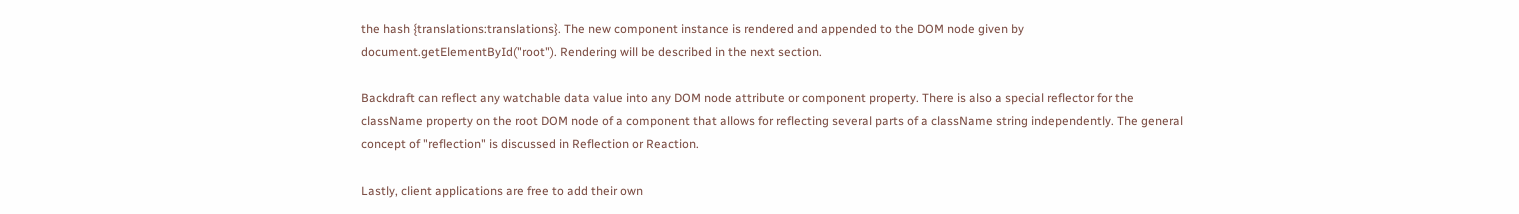the hash {translations:translations}. The new component instance is rendered and appended to the DOM node given by document.getElementById("root"). Rendering will be described in the next section.

Backdraft can reflect any watchable data value into any DOM node attribute or component property. There is also a special reflector for the className property on the root DOM node of a component that allows for reflecting several parts of a className string independently. The general concept of "reflection" is discussed in Reflection or Reaction.

Lastly, client applications are free to add their own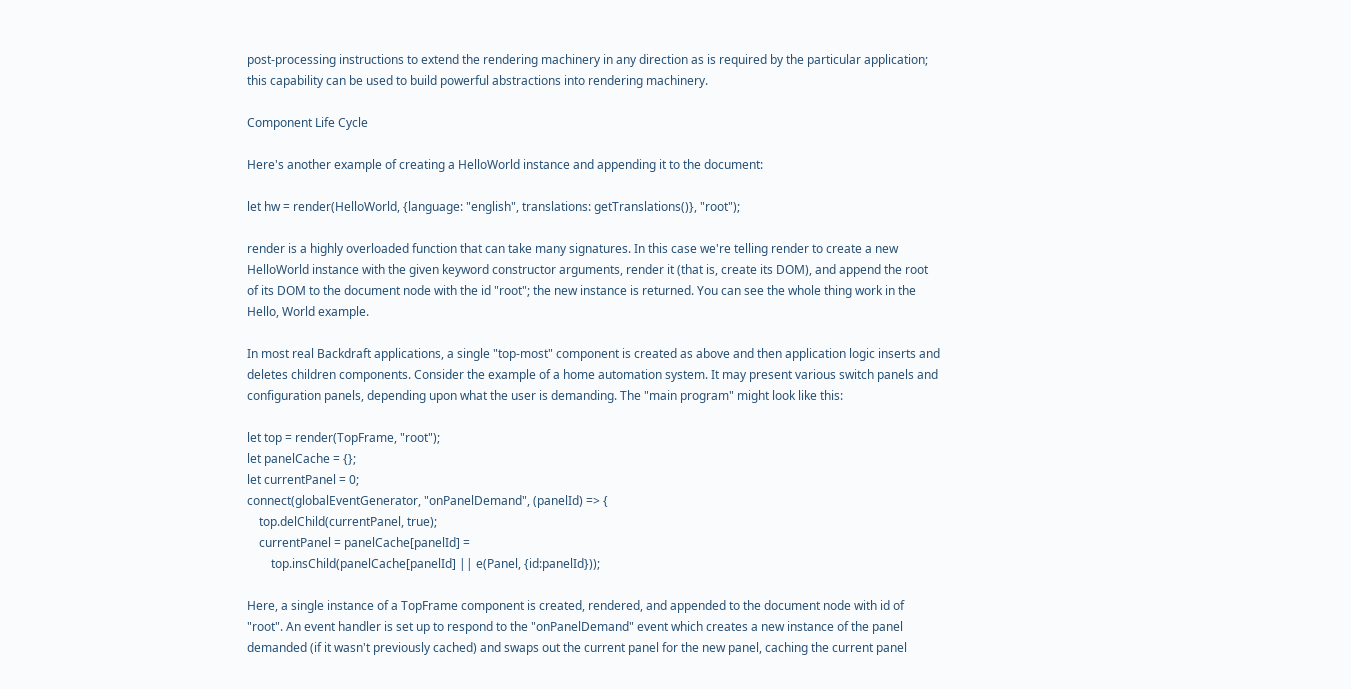post-processing instructions to extend the rendering machinery in any direction as is required by the particular application; this capability can be used to build powerful abstractions into rendering machinery.

Component Life Cycle

Here's another example of creating a HelloWorld instance and appending it to the document:

let hw = render(HelloWorld, {language: "english", translations: getTranslations()}, "root");

render is a highly overloaded function that can take many signatures. In this case we're telling render to create a new HelloWorld instance with the given keyword constructor arguments, render it (that is, create its DOM), and append the root of its DOM to the document node with the id "root"; the new instance is returned. You can see the whole thing work in the Hello, World example.

In most real Backdraft applications, a single "top-most" component is created as above and then application logic inserts and deletes children components. Consider the example of a home automation system. It may present various switch panels and configuration panels, depending upon what the user is demanding. The "main program" might look like this:

let top = render(TopFrame, "root");
let panelCache = {};
let currentPanel = 0;
connect(globalEventGenerator, "onPanelDemand", (panelId) => {
    top.delChild(currentPanel, true);
    currentPanel = panelCache[panelId] =
        top.insChild(panelCache[panelId] || e(Panel, {id:panelId}));

Here, a single instance of a TopFrame component is created, rendered, and appended to the document node with id of "root". An event handler is set up to respond to the "onPanelDemand" event which creates a new instance of the panel demanded (if it wasn't previously cached) and swaps out the current panel for the new panel, caching the current panel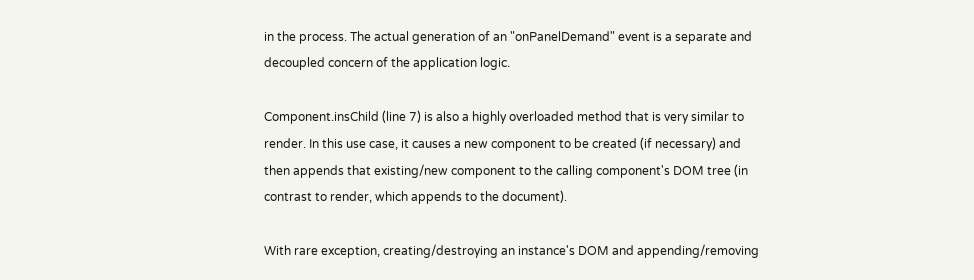in the process. The actual generation of an "onPanelDemand" event is a separate and decoupled concern of the application logic.

Component.insChild (line 7) is also a highly overloaded method that is very similar to render. In this use case, it causes a new component to be created (if necessary) and then appends that existing/new component to the calling component's DOM tree (in contrast to render, which appends to the document).

With rare exception, creating/destroying an instance's DOM and appending/removing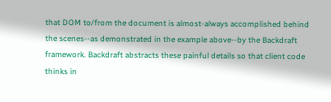that DOM to/from the document is almost-always accomplished behind the scenes--as demonstrated in the example above--by the Backdraft framework. Backdraft abstracts these painful details so that client code thinks in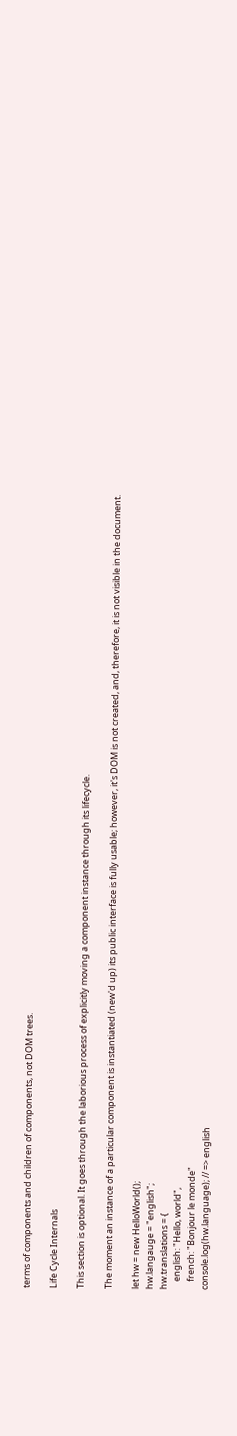terms of components and children of components, not DOM trees.

Life Cycle Internals

This section is optional. It goes through the laborious process of explicitly moving a component instance through its lifecycle.

The moment an instance of a particular component is instantiated (new'd up) its public interface is fully usable; however, it's DOM is not created, and, therefore, it is not visible in the document.

let hw = new HelloWorld();
hw.langauge = "english";
hw.translations = {
    english: "Hello, world",
    french: "Bonjour le monde"
console.log(hw.language); // => english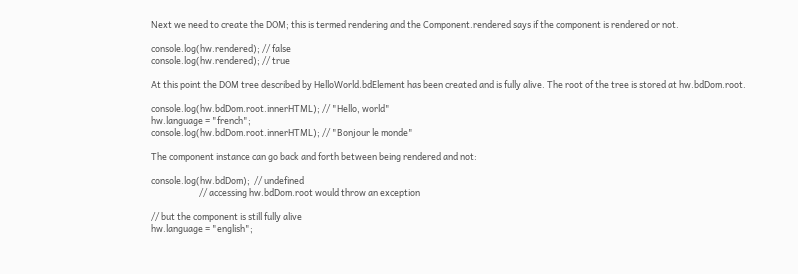Next we need to create the DOM; this is termed rendering and the Component.rendered says if the component is rendered or not.

console.log(hw.rendered); // false
console.log(hw.rendered); // true

At this point the DOM tree described by HelloWorld.bdElement has been created and is fully alive. The root of the tree is stored at hw.bdDom.root.

console.log(hw.bdDom.root.innerHTML); // "Hello, world"
hw.language = "french";
console.log(hw.bdDom.root.innerHTML); // "Bonjour le monde"

The component instance can go back and forth between being rendered and not:

console.log(hw.bdDom);  // undefined
                        // accessing hw.bdDom.root would throw an exception

// but the component is still fully alive
hw.language = "english";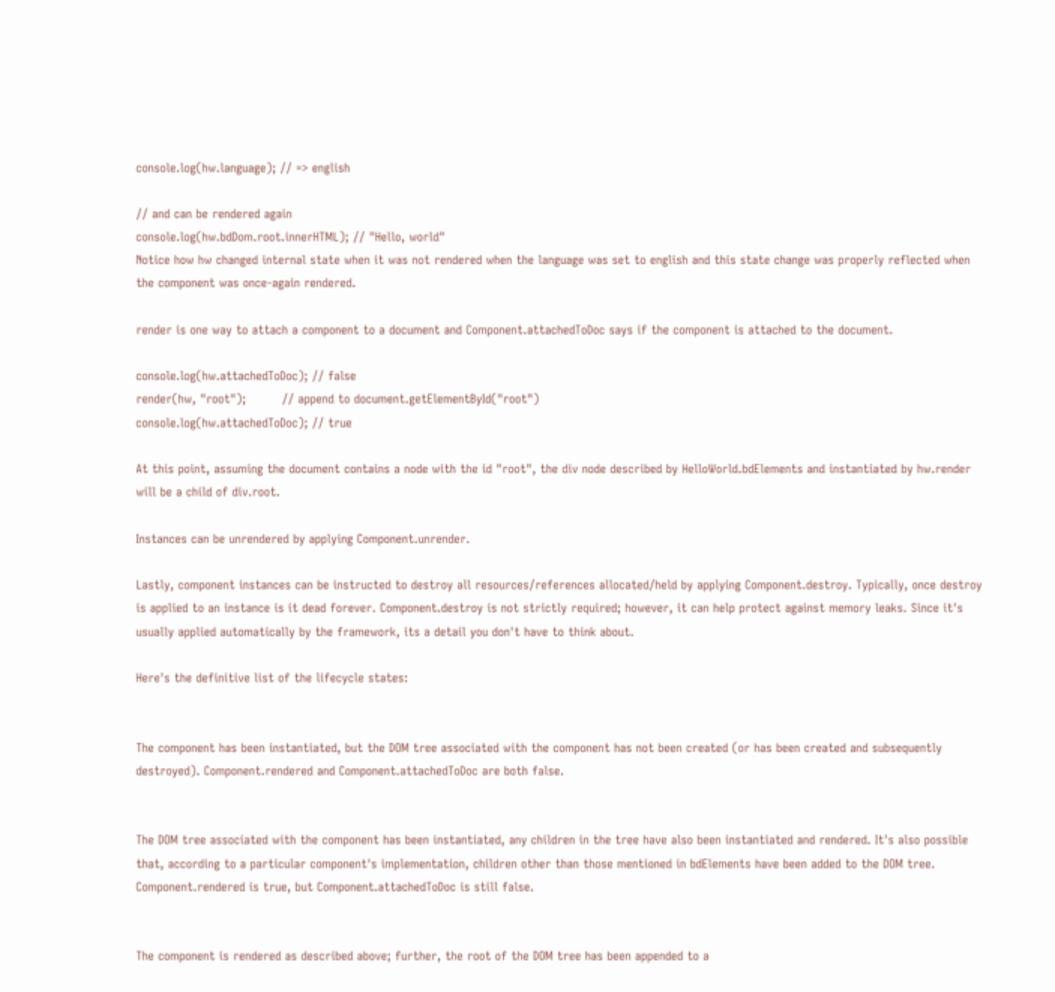console.log(hw.language); // => english

// and can be rendered again
console.log(hw.bdDom.root.innerHTML); // "Hello, world"
Notice how hw changed internal state when it was not rendered when the language was set to english and this state change was properly reflected when the component was once-again rendered.

render is one way to attach a component to a document and Component.attachedToDoc says if the component is attached to the document.

console.log(hw.attachedToDoc); // false
render(hw, "root");         // append to document.getElementById("root")
console.log(hw.attachedToDoc); // true

At this point, assuming the document contains a node with the id "root", the div node described by HelloWorld.bdElements and instantiated by hw.render will be a child of div.root.

Instances can be unrendered by applying Component.unrender.

Lastly, component instances can be instructed to destroy all resources/references allocated/held by applying Component.destroy. Typically, once destroy is applied to an instance is it dead forever. Component.destroy is not strictly required; however, it can help protect against memory leaks. Since it's usually applied automatically by the framework, its a detail you don't have to think about.

Here's the definitive list of the lifecycle states:


The component has been instantiated, but the DOM tree associated with the component has not been created (or has been created and subsequently destroyed). Component.rendered and Component.attachedToDoc are both false.


The DOM tree associated with the component has been instantiated, any children in the tree have also been instantiated and rendered. It's also possible that, according to a particular component's implementation, children other than those mentioned in bdElements have been added to the DOM tree. Component.rendered is true, but Component.attachedToDoc is still false.


The component is rendered as described above; further, the root of the DOM tree has been appended to a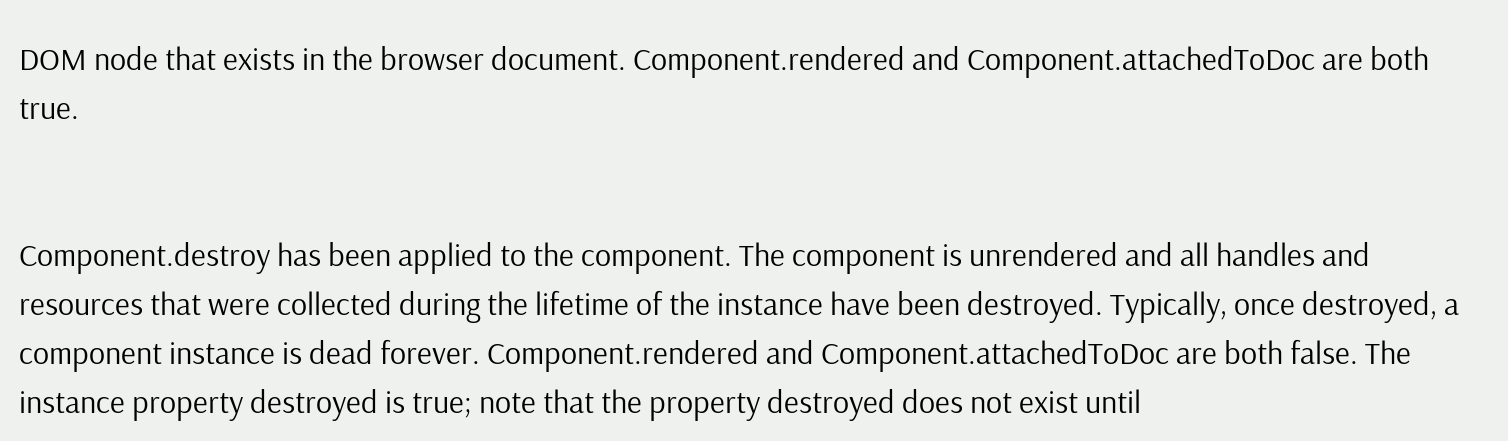DOM node that exists in the browser document. Component.rendered and Component.attachedToDoc are both true.


Component.destroy has been applied to the component. The component is unrendered and all handles and resources that were collected during the lifetime of the instance have been destroyed. Typically, once destroyed, a component instance is dead forever. Component.rendered and Component.attachedToDoc are both false. The instance property destroyed is true; note that the property destroyed does not exist until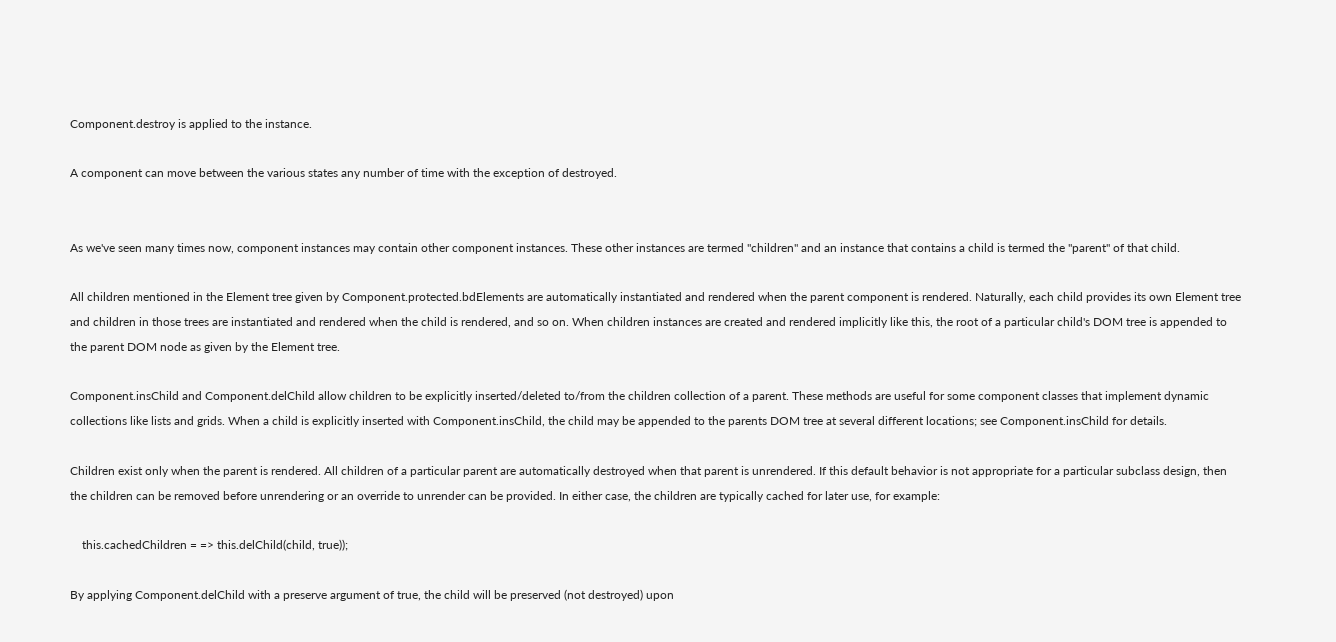Component.destroy is applied to the instance.

A component can move between the various states any number of time with the exception of destroyed.


As we've seen many times now, component instances may contain other component instances. These other instances are termed "children" and an instance that contains a child is termed the "parent" of that child.

All children mentioned in the Element tree given by Component.protected.bdElements are automatically instantiated and rendered when the parent component is rendered. Naturally, each child provides its own Element tree and children in those trees are instantiated and rendered when the child is rendered, and so on. When children instances are created and rendered implicitly like this, the root of a particular child's DOM tree is appended to the parent DOM node as given by the Element tree.

Component.insChild and Component.delChild allow children to be explicitly inserted/deleted to/from the children collection of a parent. These methods are useful for some component classes that implement dynamic collections like lists and grids. When a child is explicitly inserted with Component.insChild, the child may be appended to the parents DOM tree at several different locations; see Component.insChild for details.

Children exist only when the parent is rendered. All children of a particular parent are automatically destroyed when that parent is unrendered. If this default behavior is not appropriate for a particular subclass design, then the children can be removed before unrendering or an override to unrender can be provided. In either case, the children are typically cached for later use, for example:

    this.cachedChildren = => this.delChild(child, true));

By applying Component.delChild with a preserve argument of true, the child will be preserved (not destroyed) upon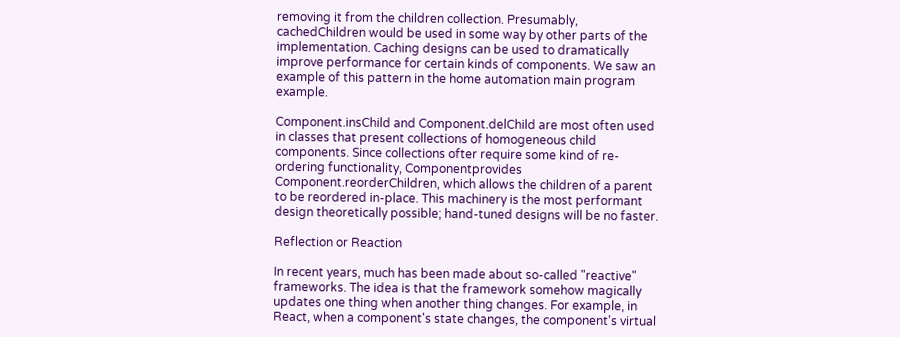removing it from the children collection. Presumably, cachedChildren would be used in some way by other parts of the implementation. Caching designs can be used to dramatically improve performance for certain kinds of components. We saw an example of this pattern in the home automation main program example.

Component.insChild and Component.delChild are most often used in classes that present collections of homogeneous child components. Since collections ofter require some kind of re-ordering functionality, Componentprovides Component.reorderChildren, which allows the children of a parent to be reordered in-place. This machinery is the most performant design theoretically possible; hand-tuned designs will be no faster.

Reflection or Reaction

In recent years, much has been made about so-called "reactive" frameworks. The idea is that the framework somehow magically updates one thing when another thing changes. For example, in React, when a component's state changes, the component's virtual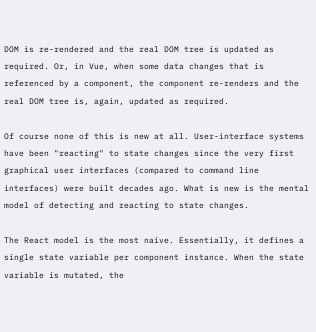DOM is re-rendered and the real DOM tree is updated as required. Or, in Vue, when some data changes that is referenced by a component, the component re-renders and the real DOM tree is, again, updated as required.

Of course none of this is new at all. User-interface systems have been "reacting" to state changes since the very first graphical user interfaces (compared to command line interfaces) were built decades ago. What is new is the mental model of detecting and reacting to state changes.

The React model is the most naive. Essentially, it defines a single state variable per component instance. When the state variable is mutated, the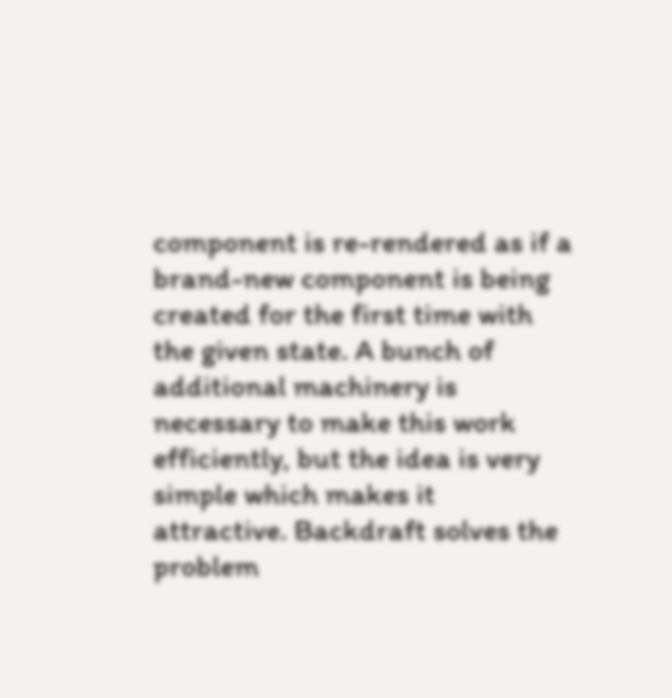component is re-rendered as if a brand-new component is being created for the first time with the given state. A bunch of additional machinery is necessary to make this work efficiently, but the idea is very simple which makes it attractive. Backdraft solves the problem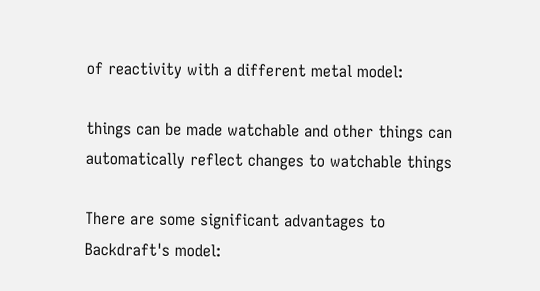of reactivity with a different metal model:

things can be made watchable and other things can automatically reflect changes to watchable things

There are some significant advantages to Backdraft's model: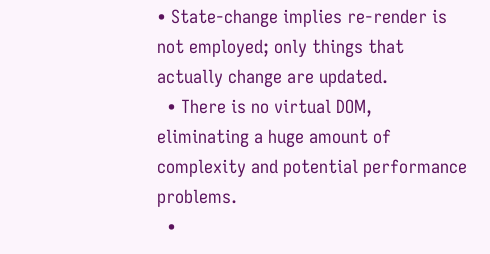• State-change implies re-render is not employed; only things that actually change are updated.
  • There is no virtual DOM, eliminating a huge amount of complexity and potential performance problems.
  •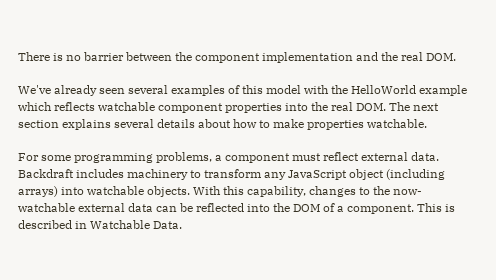There is no barrier between the component implementation and the real DOM.

We've already seen several examples of this model with the HelloWorld example which reflects watchable component properties into the real DOM. The next section explains several details about how to make properties watchable.

For some programming problems, a component must reflect external data. Backdraft includes machinery to transform any JavaScript object (including arrays) into watchable objects. With this capability, changes to the now-watchable external data can be reflected into the DOM of a component. This is described in Watchable Data.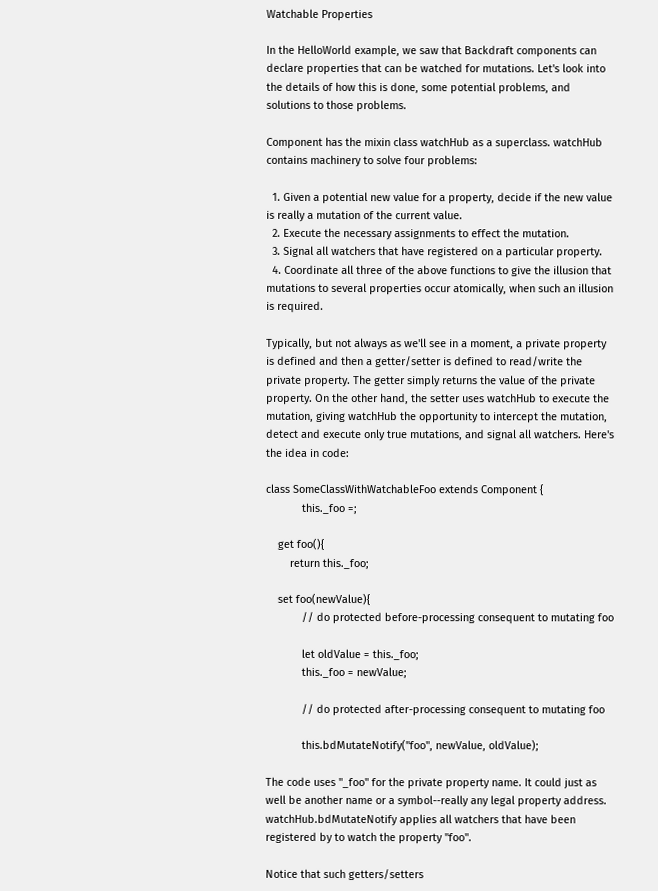Watchable Properties

In the HelloWorld example, we saw that Backdraft components can declare properties that can be watched for mutations. Let's look into the details of how this is done, some potential problems, and solutions to those problems.

Component has the mixin class watchHub as a superclass. watchHub contains machinery to solve four problems:

  1. Given a potential new value for a property, decide if the new value is really a mutation of the current value.
  2. Execute the necessary assignments to effect the mutation.
  3. Signal all watchers that have registered on a particular property.
  4. Coordinate all three of the above functions to give the illusion that mutations to several properties occur atomically, when such an illusion is required.

Typically, but not always as we'll see in a moment, a private property is defined and then a getter/setter is defined to read/write the private property. The getter simply returns the value of the private property. On the other hand, the setter uses watchHub to execute the mutation, giving watchHub the opportunity to intercept the mutation, detect and execute only true mutations, and signal all watchers. Here's the idea in code:

class SomeClassWithWatchableFoo extends Component {
            this._foo =;

    get foo(){
        return this._foo;

    set foo(newValue){
            // do protected before-processing consequent to mutating foo

            let oldValue = this._foo;
            this._foo = newValue;

            // do protected after-processing consequent to mutating foo

            this.bdMutateNotify("foo", newValue, oldValue);

The code uses "_foo" for the private property name. It could just as well be another name or a symbol--really any legal property address. watchHub.bdMutateNotify applies all watchers that have been registered by to watch the property "foo".

Notice that such getters/setters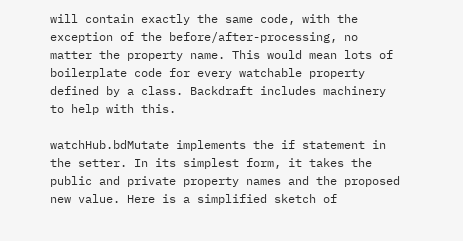will contain exactly the same code, with the exception of the before/after-processing, no matter the property name. This would mean lots of boilerplate code for every watchable property defined by a class. Backdraft includes machinery to help with this.

watchHub.bdMutate implements the if statement in the setter. In its simplest form, it takes the public and private property names and the proposed new value. Here is a simplified sketch of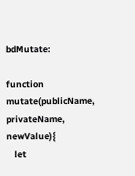bdMutate:

function mutate(publicName, privateName, newValue){
    let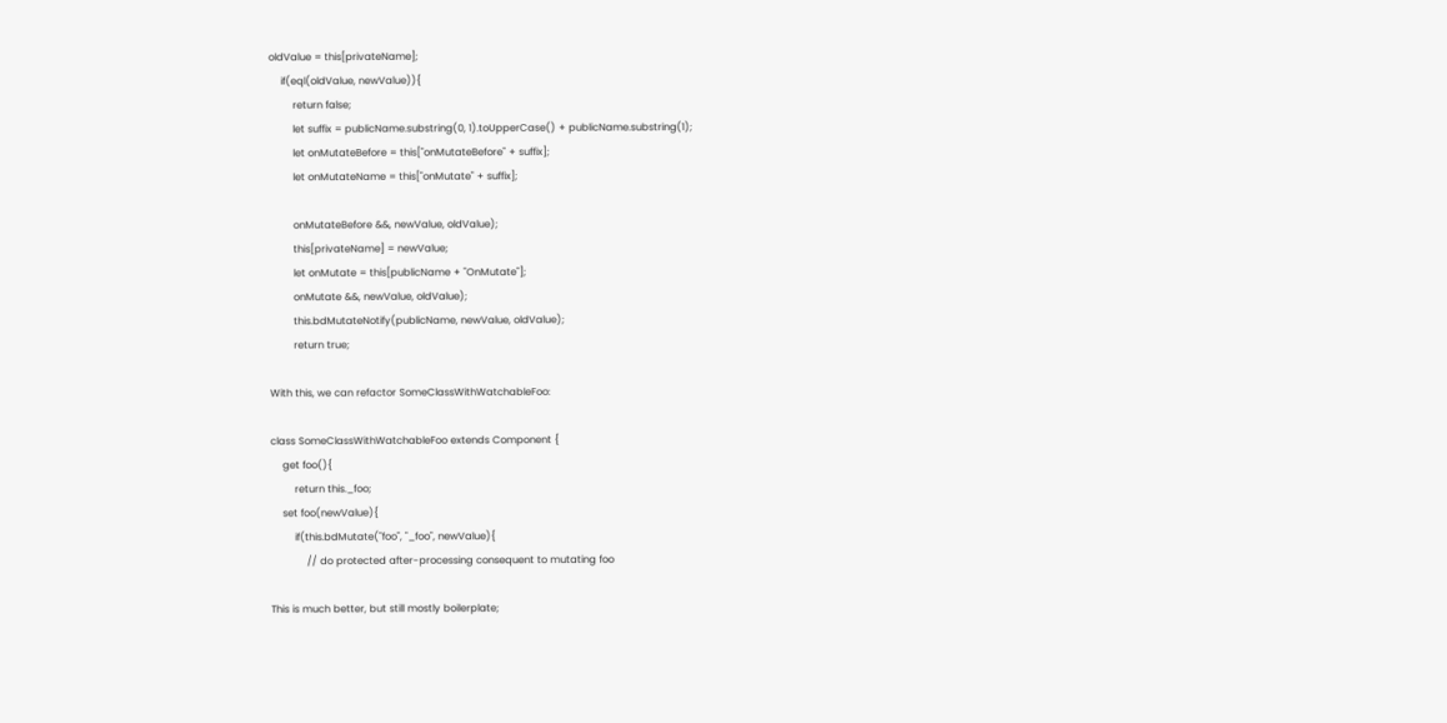oldValue = this[privateName];
    if(eql(oldValue, newValue)){
        return false;
        let suffix = publicName.substring(0, 1).toUpperCase() + publicName.substring(1);
        let onMutateBefore = this["onMutateBefore" + suffix];
        let onMutateName = this["onMutate" + suffix];

        onMutateBefore &&, newValue, oldValue);
        this[privateName] = newValue;
        let onMutate = this[publicName + "OnMutate"];
        onMutate &&, newValue, oldValue);
        this.bdMutateNotify(publicName, newValue, oldValue);
        return true;

With this, we can refactor SomeClassWithWatchableFoo:

class SomeClassWithWatchableFoo extends Component {
    get foo(){
        return this._foo;
    set foo(newValue){
        if(this.bdMutate("foo", "_foo", newValue){
            // do protected after-processing consequent to mutating foo

This is much better, but still mostly boilerplate;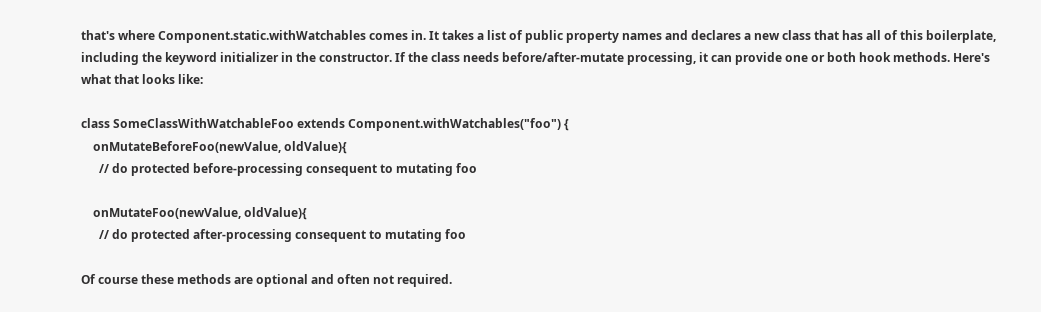that's where Component.static.withWatchables comes in. It takes a list of public property names and declares a new class that has all of this boilerplate, including the keyword initializer in the constructor. If the class needs before/after-mutate processing, it can provide one or both hook methods. Here's what that looks like:

class SomeClassWithWatchableFoo extends Component.withWatchables("foo") {
    onMutateBeforeFoo(newValue, oldValue){
      // do protected before-processing consequent to mutating foo

    onMutateFoo(newValue, oldValue){
      // do protected after-processing consequent to mutating foo

Of course these methods are optional and often not required.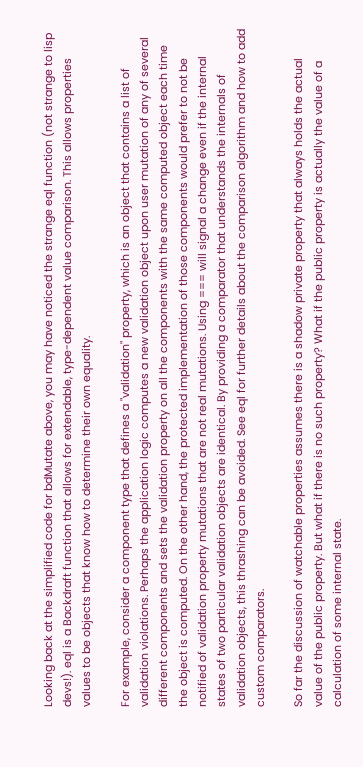Looking back at the simplified code for bdMutate above, you may have noticed the strange eql function (not strange to lisp devs!). eql is a Backdraft function that allows for extendable, type-dependent value comparison. This allows properties values to be objects that know how to determine their own equality.

For example, consider a component type that defines a "validation" property, which is an object that contains a list of validation violations. Perhaps the application logic computes a new validation object upon user mutation of any of several different components and sets the validation property on all the components with the same computed object each time the object is computed. On the other hand, the protected implementation of those components would prefer to not be notified of validation property mutations that are not real mutations. Using === will signal a change even if the internal states of two particular validation objects are identical. By providing a comparator that understands the internals of validation objects, this thrashing can be avoided. See eql for further details about the comparison algorithm and how to add custom comparators.

So far the discussion of watchable properties assumes there is a shadow private property that always holds the actual value of the public property. But what if there is no such property? What if the public property is actually the value of a calculation of some internal state.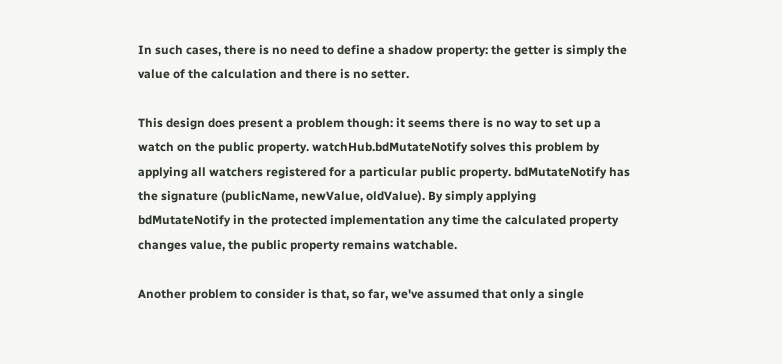In such cases, there is no need to define a shadow property: the getter is simply the value of the calculation and there is no setter.

This design does present a problem though: it seems there is no way to set up a watch on the public property. watchHub.bdMutateNotify solves this problem by applying all watchers registered for a particular public property. bdMutateNotify has the signature (publicName, newValue, oldValue). By simply applying bdMutateNotify in the protected implementation any time the calculated property changes value, the public property remains watchable.

Another problem to consider is that, so far, we've assumed that only a single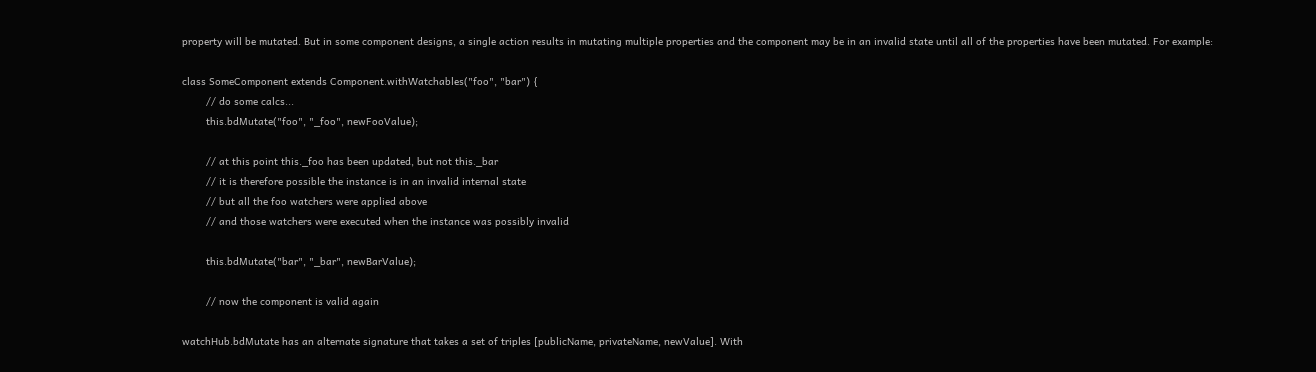property will be mutated. But in some component designs, a single action results in mutating multiple properties and the component may be in an invalid state until all of the properties have been mutated. For example:

class SomeComponent extends Component.withWatchables("foo", "bar") {
        // do some calcs...
        this.bdMutate("foo", "_foo", newFooValue);

        // at this point this._foo has been updated, but not this._bar
        // it is therefore possible the instance is in an invalid internal state
        // but all the foo watchers were applied above
        // and those watchers were executed when the instance was possibly invalid

        this.bdMutate("bar", "_bar", newBarValue);

        // now the component is valid again

watchHub.bdMutate has an alternate signature that takes a set of triples [publicName, privateName, newValue]. With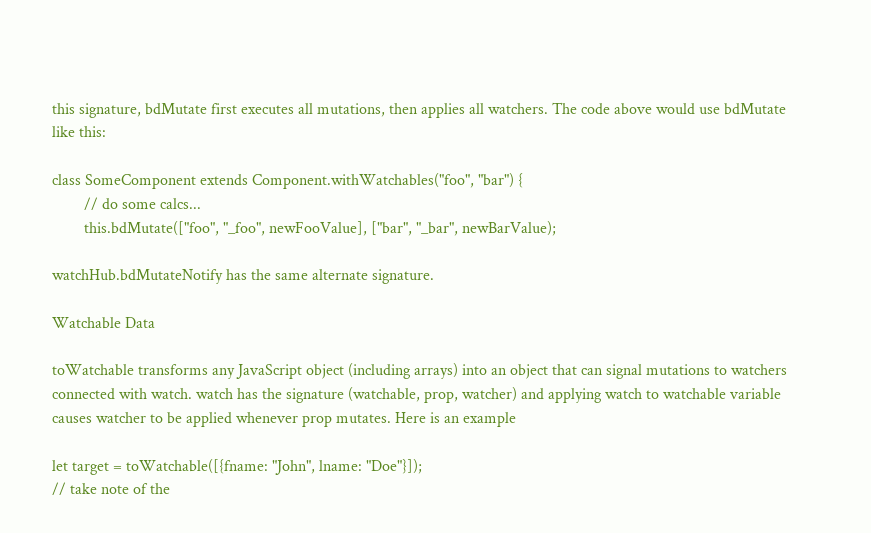this signature, bdMutate first executes all mutations, then applies all watchers. The code above would use bdMutate like this:

class SomeComponent extends Component.withWatchables("foo", "bar") {
        // do some calcs...
        this.bdMutate(["foo", "_foo", newFooValue], ["bar", "_bar", newBarValue);

watchHub.bdMutateNotify has the same alternate signature.

Watchable Data

toWatchable transforms any JavaScript object (including arrays) into an object that can signal mutations to watchers connected with watch. watch has the signature (watchable, prop, watcher) and applying watch to watchable variable causes watcher to be applied whenever prop mutates. Here is an example

let target = toWatchable([{fname: "John", lname: "Doe"}]);
// take note of the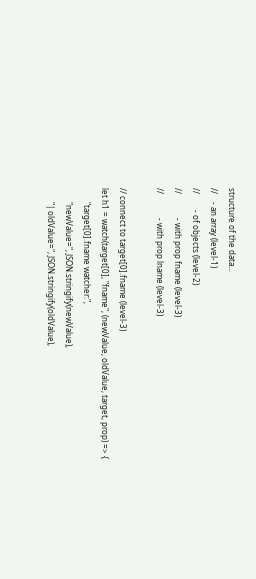structure of the data...
//    - an array (level-1)
//        - of objects (level-2)
//            - with prop fname (level-3)
//            - with prop lname (level-3)

// connect to target[0].fname (level-3)
let h1 = watch(target[0], "fname", (newValue, oldValue, target, prop) => {
       "target[0].fname watcher:",
       "newValue=", JSON.stringify(newValue),
       "| oldValue=", JSON.stringify(oldValue),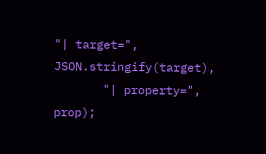"| target=", JSON.stringify(target),
       "| property=", prop);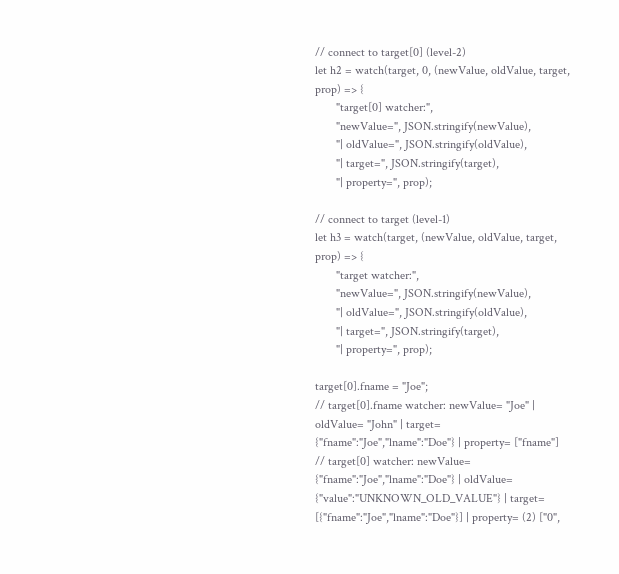// connect to target[0] (level-2)
let h2 = watch(target, 0, (newValue, oldValue, target, prop) => {
       "target[0] watcher:",
       "newValue=", JSON.stringify(newValue),
       "| oldValue=", JSON.stringify(oldValue),
       "| target=", JSON.stringify(target),
       "| property=", prop);

// connect to target (level-1)
let h3 = watch(target, (newValue, oldValue, target, prop) => {
       "target watcher:",
       "newValue=", JSON.stringify(newValue),
       "| oldValue=", JSON.stringify(oldValue),
       "| target=", JSON.stringify(target),
       "| property=", prop);

target[0].fname = "Joe";
// target[0].fname watcher: newValue= "Joe" | oldValue= "John" | target= {"fname":"Joe","lname":"Doe"} | property= ["fname"]
// target[0] watcher: newValue= {"fname":"Joe","lname":"Doe"} | oldValue= {"value":"UNKNOWN_OLD_VALUE"} | target= [{"fname":"Joe","lname":"Doe"}] | property= (2) ["0",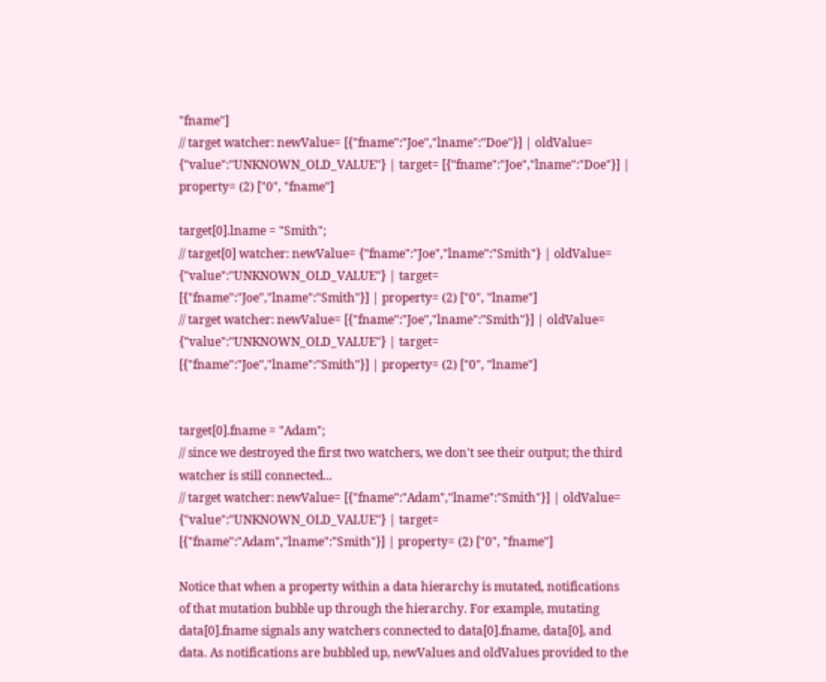"fname"]
// target watcher: newValue= [{"fname":"Joe","lname":"Doe"}] | oldValue= {"value":"UNKNOWN_OLD_VALUE"} | target= [{"fname":"Joe","lname":"Doe"}] | property= (2) ["0", "fname"]

target[0].lname = "Smith";
// target[0] watcher: newValue= {"fname":"Joe","lname":"Smith"} | oldValue= {"value":"UNKNOWN_OLD_VALUE"} | target= [{"fname":"Joe","lname":"Smith"}] | property= (2) ["0", "lname"]
// target watcher: newValue= [{"fname":"Joe","lname":"Smith"}] | oldValue= {"value":"UNKNOWN_OLD_VALUE"} | target= [{"fname":"Joe","lname":"Smith"}] | property= (2) ["0", "lname"]


target[0].fname = "Adam";
// since we destroyed the first two watchers, we don't see their output; the third watcher is still connected...
// target watcher: newValue= [{"fname":"Adam","lname":"Smith"}] | oldValue= {"value":"UNKNOWN_OLD_VALUE"} | target= [{"fname":"Adam","lname":"Smith"}] | property= (2) ["0", "fname"]

Notice that when a property within a data hierarchy is mutated, notifications of that mutation bubble up through the hierarchy. For example, mutating data[0].fname signals any watchers connected to data[0].fname, data[0], and data. As notifications are bubbled up, newValues and oldValues provided to the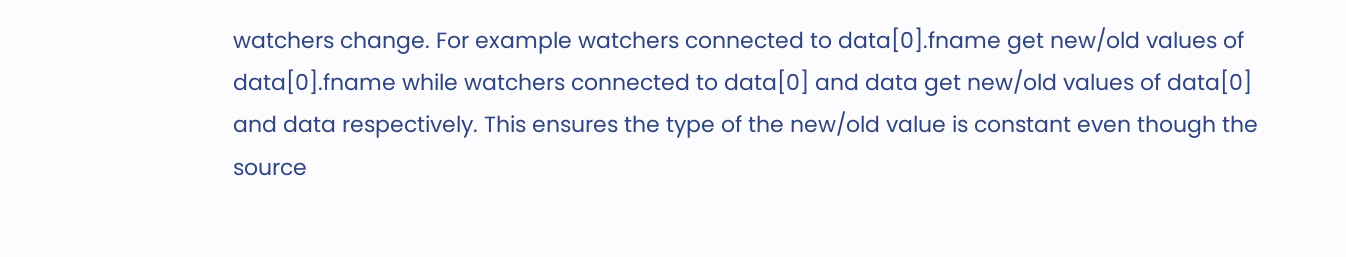watchers change. For example watchers connected to data[0].fname get new/old values of data[0].fname while watchers connected to data[0] and data get new/old values of data[0] and data respectively. This ensures the type of the new/old value is constant even though the source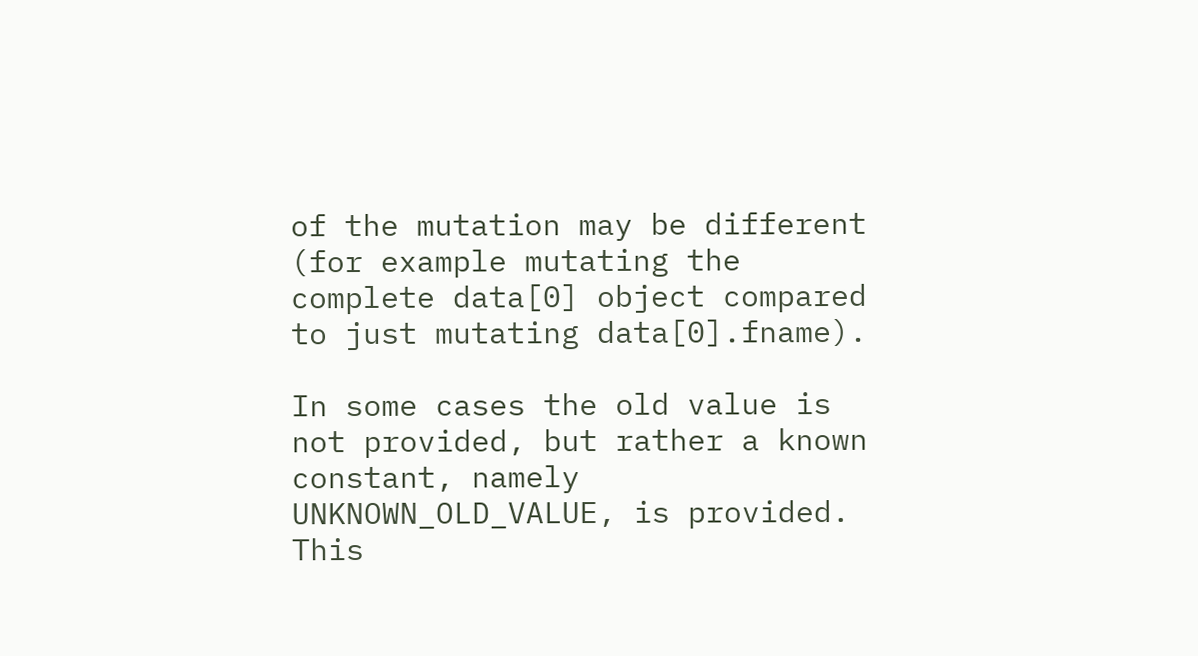of the mutation may be different (for example mutating the complete data[0] object compared to just mutating data[0].fname).

In some cases the old value is not provided, but rather a known constant, namely UNKNOWN_OLD_VALUE, is provided. This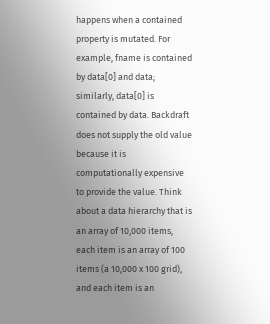happens when a contained property is mutated. For example, fname is contained by data[0] and data; similarly, data[0] is contained by data. Backdraft does not supply the old value because it is computationally expensive to provide the value. Think about a data hierarchy that is an array of 10,000 items, each item is an array of 100 items (a 10,000 x 100 grid), and each item is an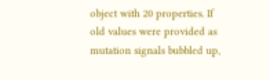object with 20 properties. If old values were provided as mutation signals bubbled up,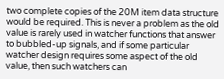two complete copies of the 20M item data structure would be required. This is never a problem as the old value is rarely used in watcher functions that answer to bubbled-up signals, and if some particular watcher design requires some aspect of the old value, then such watchers can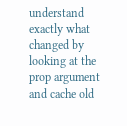understand exactly what changed by looking at the prop argument and cache old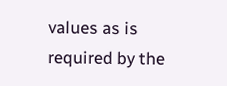values as is required by the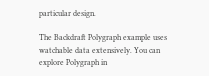particular design.

The Backdraft Polygraph example uses watchable data extensively. You can explore Polygraph in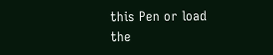this Pen or load the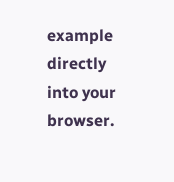example directly into your browser.